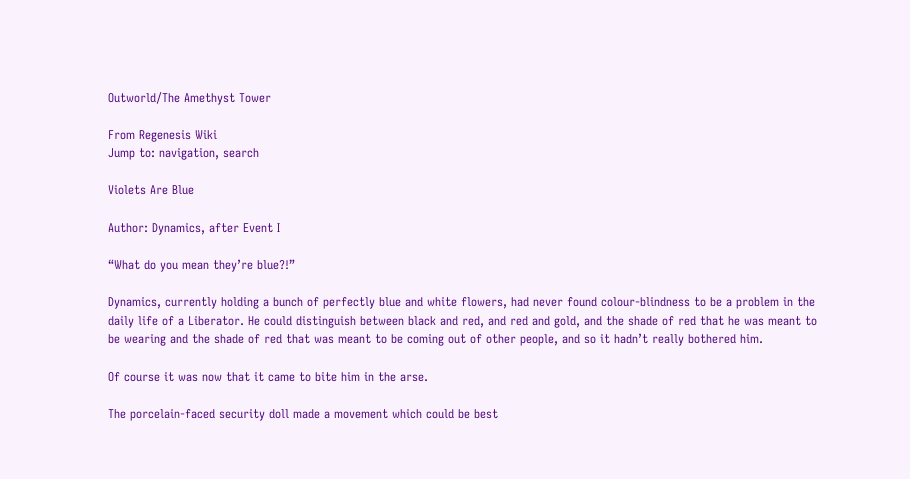Outworld/The Amethyst Tower

From Regenesis Wiki
Jump to: navigation, search

Violets Are Blue

Author: Dynamics, after Event I

“What do you mean they’re blue?!”

Dynamics, currently holding a bunch of perfectly blue and white flowers, had never found colour-blindness to be a problem in the daily life of a Liberator. He could distinguish between black and red, and red and gold, and the shade of red that he was meant to be wearing and the shade of red that was meant to be coming out of other people, and so it hadn’t really bothered him.

Of course it was now that it came to bite him in the arse.

The porcelain-faced security doll made a movement which could be best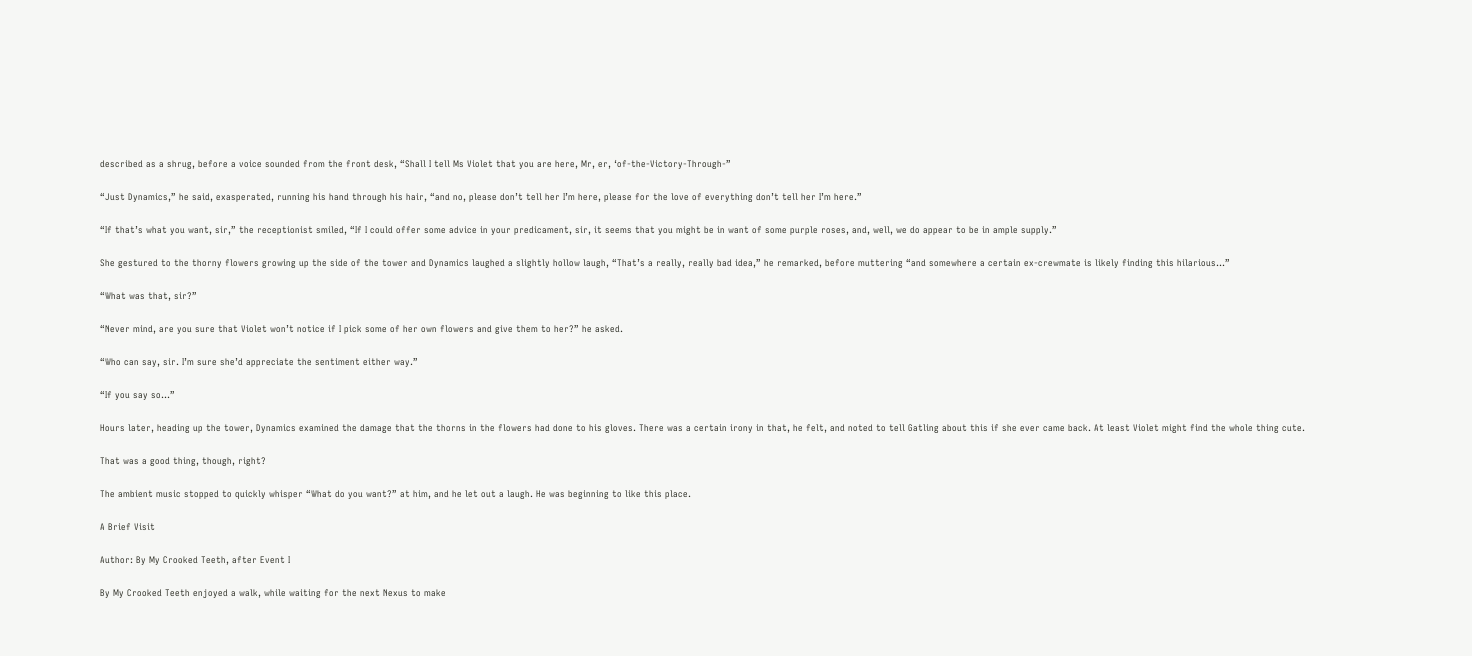described as a shrug, before a voice sounded from the front desk, “Shall I tell Ms Violet that you are here, Mr, er, ‘of-the-Victory-Through-”

“Just Dynamics,” he said, exasperated, running his hand through his hair, “and no, please don’t tell her I’m here, please for the love of everything don’t tell her I’m here.”

“If that’s what you want, sir,” the receptionist smiled, “If I could offer some advice in your predicament, sir, it seems that you might be in want of some purple roses, and, well, we do appear to be in ample supply.”

She gestured to the thorny flowers growing up the side of the tower and Dynamics laughed a slightly hollow laugh, “That’s a really, really bad idea,” he remarked, before muttering “and somewhere a certain ex-crewmate is likely finding this hilarious…”

“What was that, sir?”

“Never mind, are you sure that Violet won’t notice if I pick some of her own flowers and give them to her?” he asked.

“Who can say, sir. I’m sure she’d appreciate the sentiment either way.”

“If you say so…”

Hours later, heading up the tower, Dynamics examined the damage that the thorns in the flowers had done to his gloves. There was a certain irony in that, he felt, and noted to tell Gatling about this if she ever came back. At least Violet might find the whole thing cute.

That was a good thing, though, right?

The ambient music stopped to quickly whisper “What do you want?” at him, and he let out a laugh. He was beginning to like this place.

A Brief Visit

Author: By My Crooked Teeth, after Event I

By My Crooked Teeth enjoyed a walk, while waiting for the next Nexus to make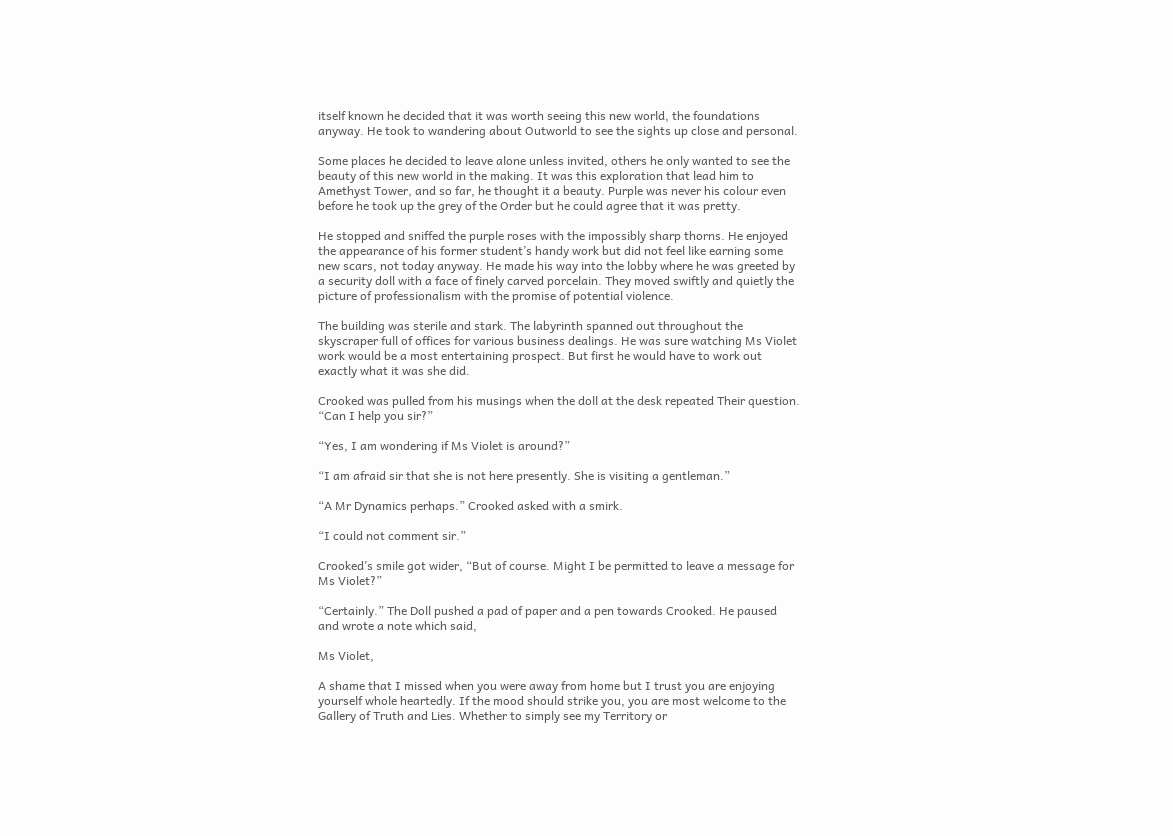itself known he decided that it was worth seeing this new world, the foundations anyway. He took to wandering about Outworld to see the sights up close and personal.

Some places he decided to leave alone unless invited, others he only wanted to see the beauty of this new world in the making. It was this exploration that lead him to Amethyst Tower, and so far, he thought it a beauty. Purple was never his colour even before he took up the grey of the Order but he could agree that it was pretty.

He stopped and sniffed the purple roses with the impossibly sharp thorns. He enjoyed the appearance of his former student’s handy work but did not feel like earning some new scars, not today anyway. He made his way into the lobby where he was greeted by a security doll with a face of finely carved porcelain. They moved swiftly and quietly the picture of professionalism with the promise of potential violence.

The building was sterile and stark. The labyrinth spanned out throughout the skyscraper full of offices for various business dealings. He was sure watching Ms Violet work would be a most entertaining prospect. But first he would have to work out exactly what it was she did.

Crooked was pulled from his musings when the doll at the desk repeated Their question. “Can I help you sir?”

“Yes, I am wondering if Ms Violet is around?”

“I am afraid sir that she is not here presently. She is visiting a gentleman.”

“A Mr Dynamics perhaps.” Crooked asked with a smirk.

“I could not comment sir.”

Crooked’s smile got wider, “But of course. Might I be permitted to leave a message for Ms Violet?”

“Certainly.” The Doll pushed a pad of paper and a pen towards Crooked. He paused and wrote a note which said,

Ms Violet,

A shame that I missed when you were away from home but I trust you are enjoying yourself whole heartedly. If the mood should strike you, you are most welcome to the Gallery of Truth and Lies. Whether to simply see my Territory or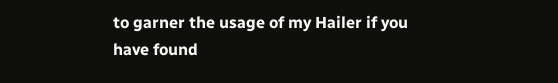to garner the usage of my Hailer if you have found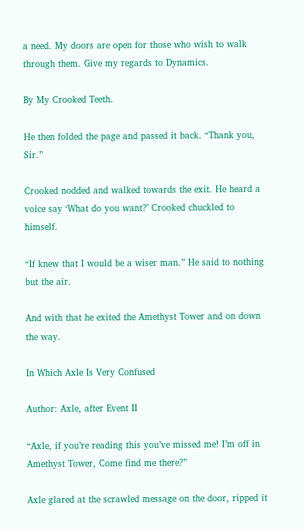a need. My doors are open for those who wish to walk through them. Give my regards to Dynamics.

By My Crooked Teeth.

He then folded the page and passed it back. “Thank you, Sir.”

Crooked nodded and walked towards the exit. He heard a voice say ‘What do you want?’ Crooked chuckled to himself.

“If knew that I would be a wiser man.” He said to nothing but the air.

And with that he exited the Amethyst Tower and on down the way.

In Which Axle Is Very Confused

Author: Axle, after Event II

“Axle, if you’re reading this you’ve missed me! I’m off in Amethyst Tower, Come find me there?”

Axle glared at the scrawled message on the door, ripped it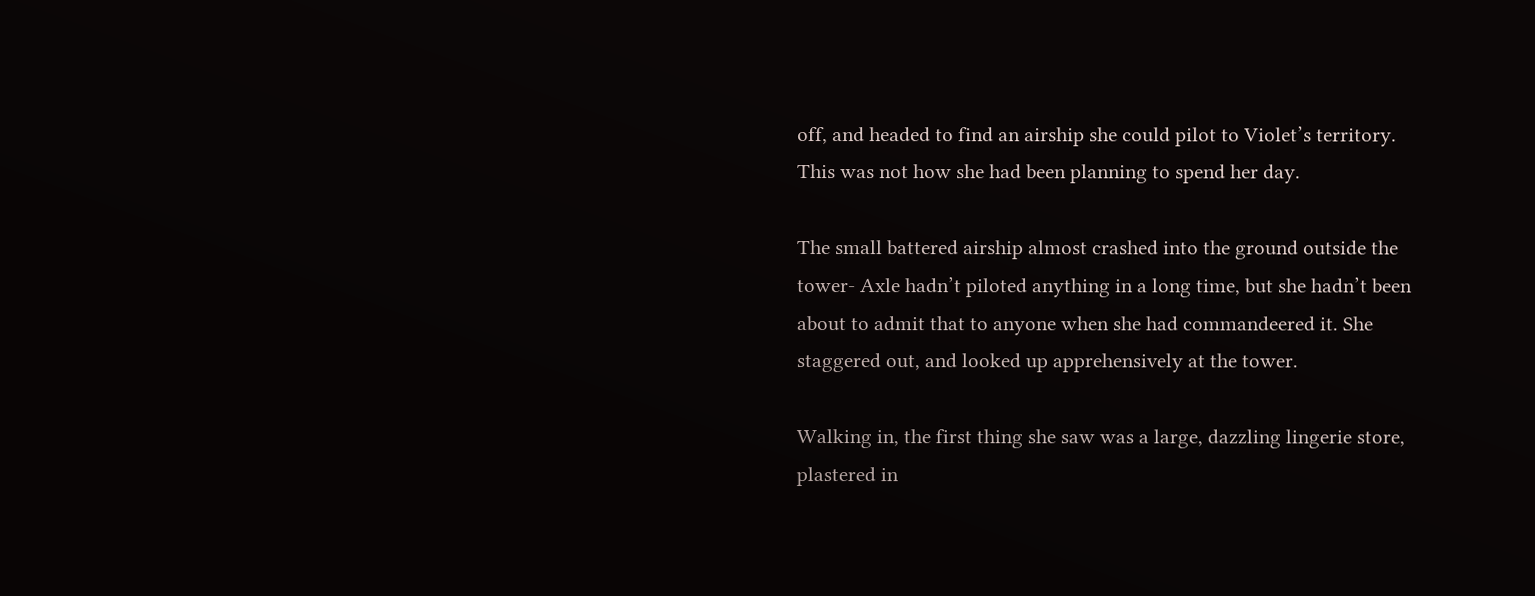off, and headed to find an airship she could pilot to Violet’s territory. This was not how she had been planning to spend her day.

The small battered airship almost crashed into the ground outside the tower- Axle hadn’t piloted anything in a long time, but she hadn’t been about to admit that to anyone when she had commandeered it. She staggered out, and looked up apprehensively at the tower.

Walking in, the first thing she saw was a large, dazzling lingerie store, plastered in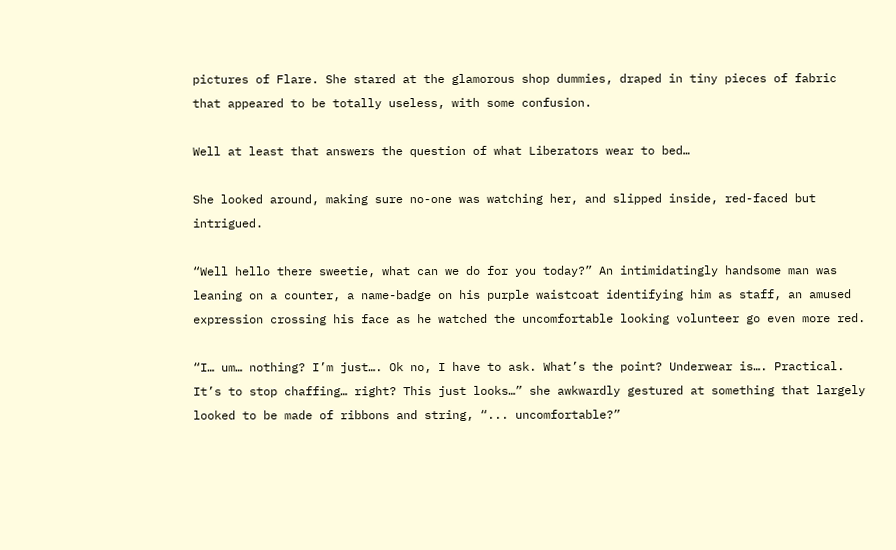pictures of Flare. She stared at the glamorous shop dummies, draped in tiny pieces of fabric that appeared to be totally useless, with some confusion.

Well at least that answers the question of what Liberators wear to bed…

She looked around, making sure no-one was watching her, and slipped inside, red-faced but intrigued.

“Well hello there sweetie, what can we do for you today?” An intimidatingly handsome man was leaning on a counter, a name-badge on his purple waistcoat identifying him as staff, an amused expression crossing his face as he watched the uncomfortable looking volunteer go even more red.

“I… um… nothing? I’m just…. Ok no, I have to ask. What’s the point? Underwear is…. Practical. It’s to stop chaffing… right? This just looks…” she awkwardly gestured at something that largely looked to be made of ribbons and string, “... uncomfortable?”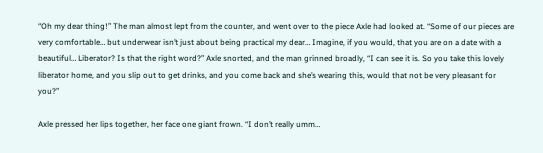“Oh my dear thing!” The man almost lept from the counter, and went over to the piece Axle had looked at. “Some of our pieces are very comfortable… but underwear isn’t just about being practical my dear… Imagine, if you would, that you are on a date with a beautiful… Liberator? Is that the right word?” Axle snorted, and the man grinned broadly, “I can see it is. So you take this lovely liberator home, and you slip out to get drinks, and you come back and she’s wearing this, would that not be very pleasant for you?”

Axle pressed her lips together, her face one giant frown. “I don’t really umm…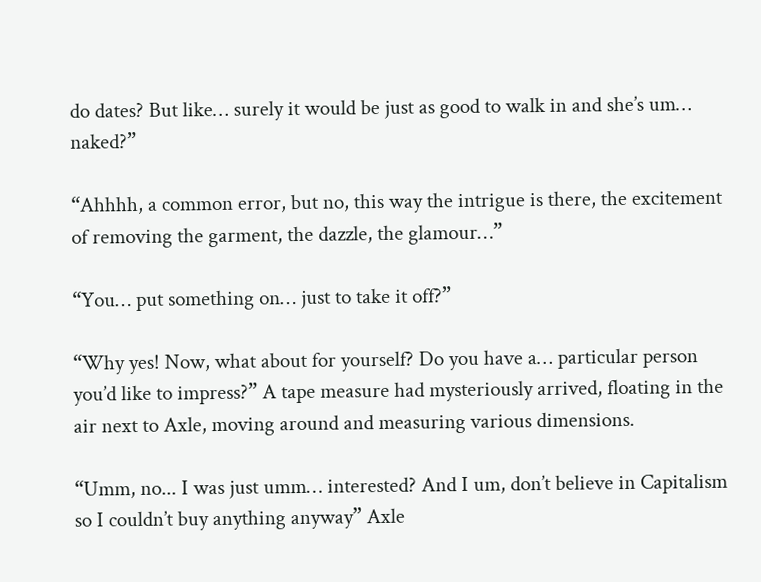do dates? But like… surely it would be just as good to walk in and she’s um… naked?”

“Ahhhh, a common error, but no, this way the intrigue is there, the excitement of removing the garment, the dazzle, the glamour…”

“You… put something on… just to take it off?”

“Why yes! Now, what about for yourself? Do you have a… particular person you’d like to impress?” A tape measure had mysteriously arrived, floating in the air next to Axle, moving around and measuring various dimensions.

“Umm, no... I was just umm… interested? And I um, don’t believe in Capitalism so I couldn’t buy anything anyway” Axle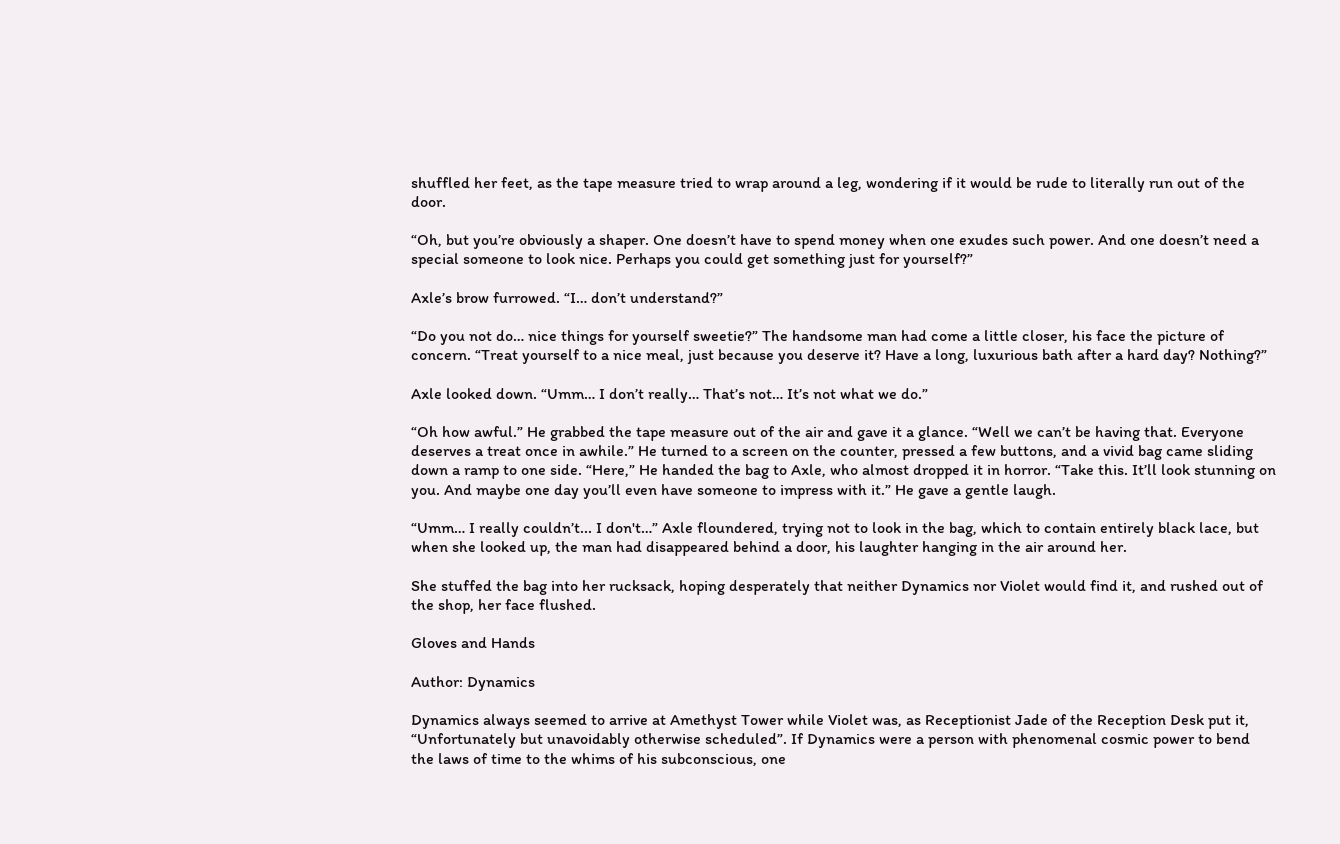shuffled her feet, as the tape measure tried to wrap around a leg, wondering if it would be rude to literally run out of the door.

“Oh, but you’re obviously a shaper. One doesn’t have to spend money when one exudes such power. And one doesn’t need a special someone to look nice. Perhaps you could get something just for yourself?”

Axle’s brow furrowed. “I… don’t understand?”

“Do you not do… nice things for yourself sweetie?” The handsome man had come a little closer, his face the picture of concern. “Treat yourself to a nice meal, just because you deserve it? Have a long, luxurious bath after a hard day? Nothing?”

Axle looked down. “Umm… I don’t really… That’s not… It’s not what we do.”

“Oh how awful.” He grabbed the tape measure out of the air and gave it a glance. “Well we can’t be having that. Everyone deserves a treat once in awhile.” He turned to a screen on the counter, pressed a few buttons, and a vivid bag came sliding down a ramp to one side. “Here,” He handed the bag to Axle, who almost dropped it in horror. “Take this. It’ll look stunning on you. And maybe one day you’ll even have someone to impress with it.” He gave a gentle laugh.

“Umm… I really couldn’t... I don't…” Axle floundered, trying not to look in the bag, which to contain entirely black lace, but when she looked up, the man had disappeared behind a door, his laughter hanging in the air around her.

She stuffed the bag into her rucksack, hoping desperately that neither Dynamics nor Violet would find it, and rushed out of the shop, her face flushed.

Gloves and Hands

Author: Dynamics

Dynamics always seemed to arrive at Amethyst Tower while Violet was, as Receptionist Jade of the Reception Desk put it, “Unfortunately but unavoidably otherwise scheduled”. If Dynamics were a person with phenomenal cosmic power to bend the laws of time to the whims of his subconscious, one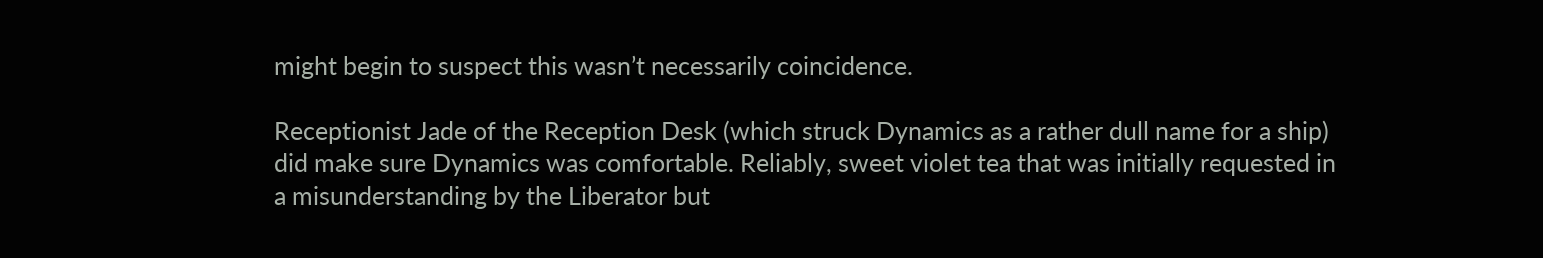might begin to suspect this wasn’t necessarily coincidence.

Receptionist Jade of the Reception Desk (which struck Dynamics as a rather dull name for a ship) did make sure Dynamics was comfortable. Reliably, sweet violet tea that was initially requested in a misunderstanding by the Liberator but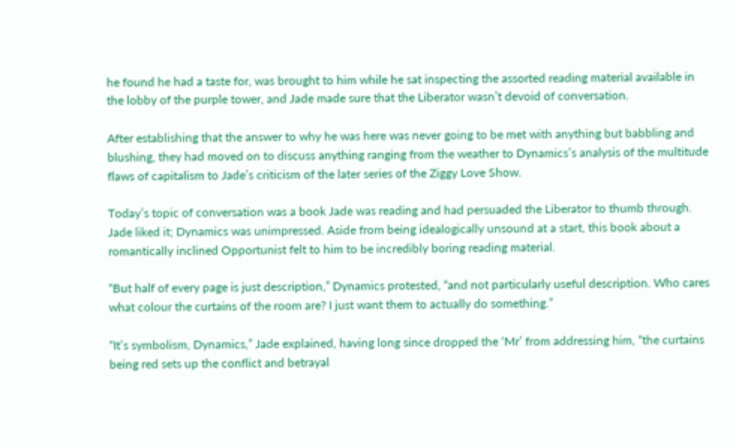he found he had a taste for, was brought to him while he sat inspecting the assorted reading material available in the lobby of the purple tower, and Jade made sure that the Liberator wasn’t devoid of conversation.

After establishing that the answer to why he was here was never going to be met with anything but babbling and blushing, they had moved on to discuss anything ranging from the weather to Dynamics’s analysis of the multitude flaws of capitalism to Jade’s criticism of the later series of the Ziggy Love Show.

Today’s topic of conversation was a book Jade was reading and had persuaded the Liberator to thumb through. Jade liked it; Dynamics was unimpressed. Aside from being idealogically unsound at a start, this book about a romantically inclined Opportunist felt to him to be incredibly boring reading material.

“But half of every page is just description,” Dynamics protested, “and not particularly useful description. Who cares what colour the curtains of the room are? I just want them to actually do something.”

“It’s symbolism, Dynamics,” Jade explained, having long since dropped the ‘Mr’ from addressing him, “the curtains being red sets up the conflict and betrayal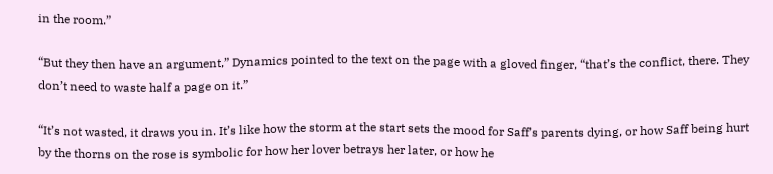in the room.”

“But they then have an argument,” Dynamics pointed to the text on the page with a gloved finger, “that’s the conflict, there. They don’t need to waste half a page on it.”

“It’s not wasted, it draws you in. It’s like how the storm at the start sets the mood for Saff’s parents dying, or how Saff being hurt by the thorns on the rose is symbolic for how her lover betrays her later, or how he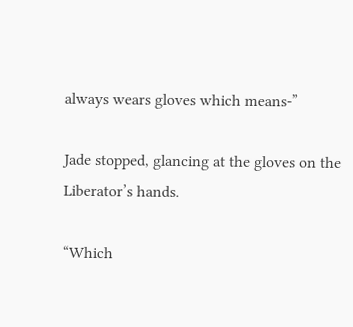always wears gloves which means-”

Jade stopped, glancing at the gloves on the Liberator’s hands.

“Which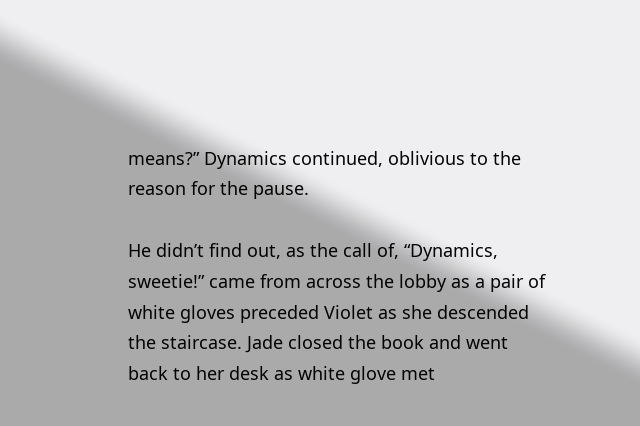means?” Dynamics continued, oblivious to the reason for the pause.

He didn’t find out, as the call of, “Dynamics, sweetie!” came from across the lobby as a pair of white gloves preceded Violet as she descended the staircase. Jade closed the book and went back to her desk as white glove met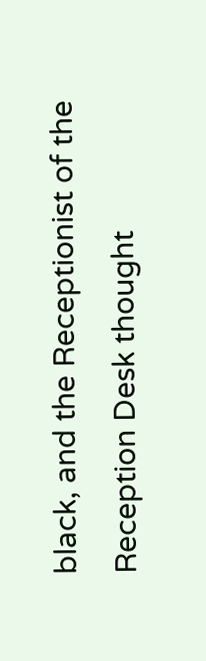black, and the Receptionist of the Reception Desk thought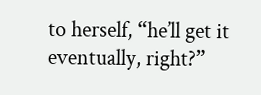to herself, “he’ll get it eventually, right?”